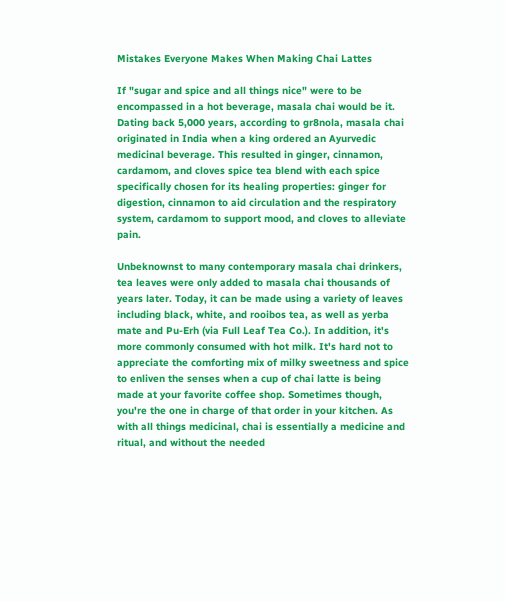Mistakes Everyone Makes When Making Chai Lattes

If "sugar and spice and all things nice" were to be encompassed in a hot beverage, masala chai would be it. Dating back 5,000 years, according to gr8nola, masala chai originated in India when a king ordered an Ayurvedic medicinal beverage. This resulted in ginger, cinnamon, cardamom, and cloves spice tea blend with each spice specifically chosen for its healing properties: ginger for digestion, cinnamon to aid circulation and the respiratory system, cardamom to support mood, and cloves to alleviate pain.

Unbeknownst to many contemporary masala chai drinkers, tea leaves were only added to masala chai thousands of years later. Today, it can be made using a variety of leaves including black, white, and rooibos tea, as well as yerba mate and Pu-Erh (via Full Leaf Tea Co.). In addition, it's more commonly consumed with hot milk. It's hard not to appreciate the comforting mix of milky sweetness and spice to enliven the senses when a cup of chai latte is being made at your favorite coffee shop. Sometimes though, you're the one in charge of that order in your kitchen. As with all things medicinal, chai is essentially a medicine and ritual, and without the needed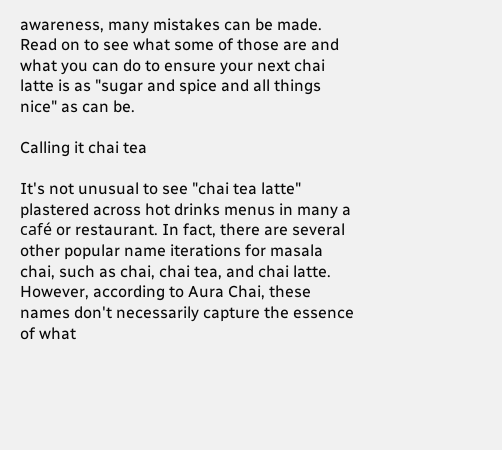awareness, many mistakes can be made. Read on to see what some of those are and what you can do to ensure your next chai latte is as "sugar and spice and all things nice" as can be.

Calling it chai tea

It's not unusual to see "chai tea latte" plastered across hot drinks menus in many a café or restaurant. In fact, there are several other popular name iterations for masala chai, such as chai, chai tea, and chai latte. However, according to Aura Chai, these names don't necessarily capture the essence of what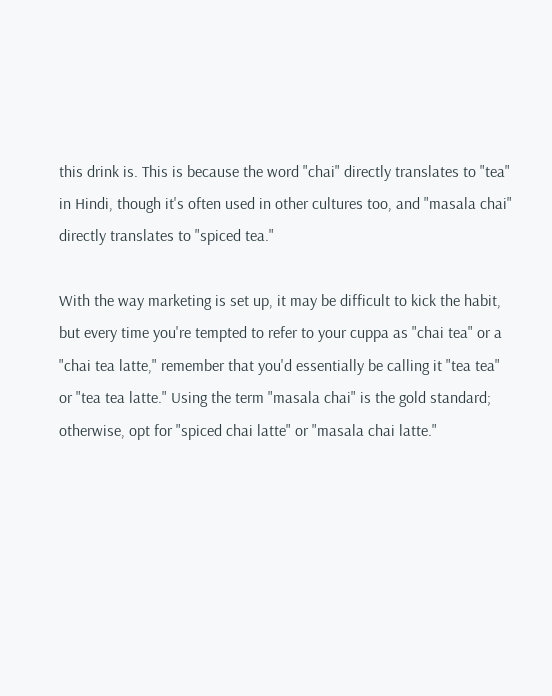this drink is. This is because the word "chai" directly translates to "tea" in Hindi, though it's often used in other cultures too, and "masala chai" directly translates to "spiced tea."

With the way marketing is set up, it may be difficult to kick the habit, but every time you're tempted to refer to your cuppa as "chai tea" or a "chai tea latte," remember that you'd essentially be calling it "tea tea" or "tea tea latte." Using the term "masala chai" is the gold standard; otherwise, opt for "spiced chai latte" or "masala chai latte."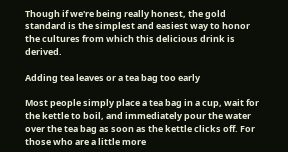Though if we're being really honest, the gold standard is the simplest and easiest way to honor the cultures from which this delicious drink is derived.

Adding tea leaves or a tea bag too early

Most people simply place a tea bag in a cup, wait for the kettle to boil, and immediately pour the water over the tea bag as soon as the kettle clicks off. For those who are a little more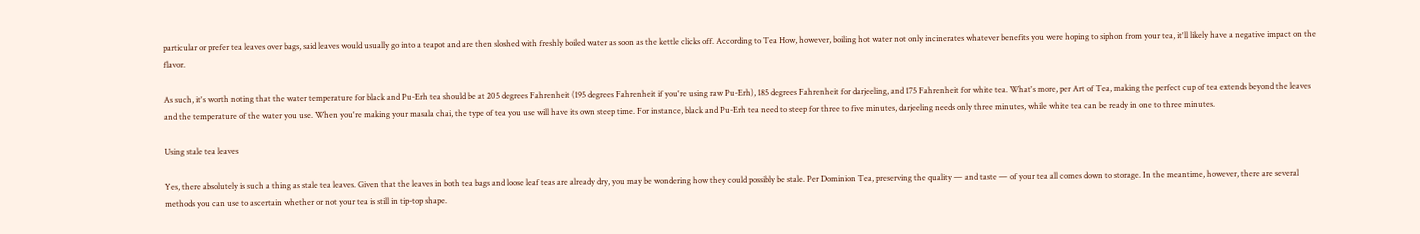particular or prefer tea leaves over bags, said leaves would usually go into a teapot and are then sloshed with freshly boiled water as soon as the kettle clicks off. According to Tea How, however, boiling hot water not only incinerates whatever benefits you were hoping to siphon from your tea, it'll likely have a negative impact on the flavor.

As such, it's worth noting that the water temperature for black and Pu-Erh tea should be at 205 degrees Fahrenheit (195 degrees Fahrenheit if you're using raw Pu-Erh), 185 degrees Fahrenheit for darjeeling, and 175 Fahrenheit for white tea. What's more, per Art of Tea, making the perfect cup of tea extends beyond the leaves and the temperature of the water you use. When you're making your masala chai, the type of tea you use will have its own steep time. For instance, black and Pu-Erh tea need to steep for three to five minutes, darjeeling needs only three minutes, while white tea can be ready in one to three minutes.

Using stale tea leaves

Yes, there absolutely is such a thing as stale tea leaves. Given that the leaves in both tea bags and loose leaf teas are already dry, you may be wondering how they could possibly be stale. Per Dominion Tea, preserving the quality — and taste — of your tea all comes down to storage. In the meantime, however, there are several methods you can use to ascertain whether or not your tea is still in tip-top shape.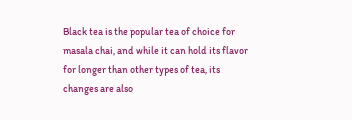Black tea is the popular tea of choice for masala chai, and while it can hold its flavor for longer than other types of tea, its changes are also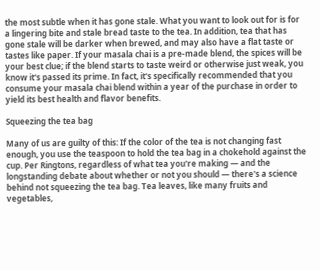the most subtle when it has gone stale. What you want to look out for is for a lingering bite and stale bread taste to the tea. In addition, tea that has gone stale will be darker when brewed, and may also have a flat taste or tastes like paper. If your masala chai is a pre-made blend, the spices will be your best clue; if the blend starts to taste weird or otherwise just weak, you know it's passed its prime. In fact, it's specifically recommended that you consume your masala chai blend within a year of the purchase in order to yield its best health and flavor benefits.

Squeezing the tea bag

Many of us are guilty of this: If the color of the tea is not changing fast enough, you use the teaspoon to hold the tea bag in a chokehold against the cup. Per Ringtons, regardless of what tea you're making — and the longstanding debate about whether or not you should — there's a science behind not squeezing the tea bag. Tea leaves, like many fruits and vegetables,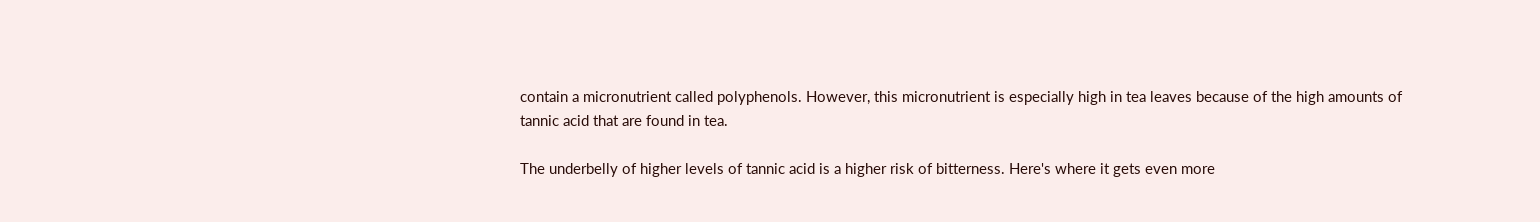contain a micronutrient called polyphenols. However, this micronutrient is especially high in tea leaves because of the high amounts of tannic acid that are found in tea.

The underbelly of higher levels of tannic acid is a higher risk of bitterness. Here's where it gets even more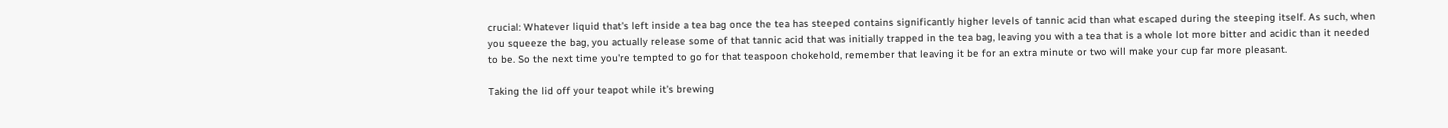crucial: Whatever liquid that's left inside a tea bag once the tea has steeped contains significantly higher levels of tannic acid than what escaped during the steeping itself. As such, when you squeeze the bag, you actually release some of that tannic acid that was initially trapped in the tea bag, leaving you with a tea that is a whole lot more bitter and acidic than it needed to be. So the next time you're tempted to go for that teaspoon chokehold, remember that leaving it be for an extra minute or two will make your cup far more pleasant.

Taking the lid off your teapot while it's brewing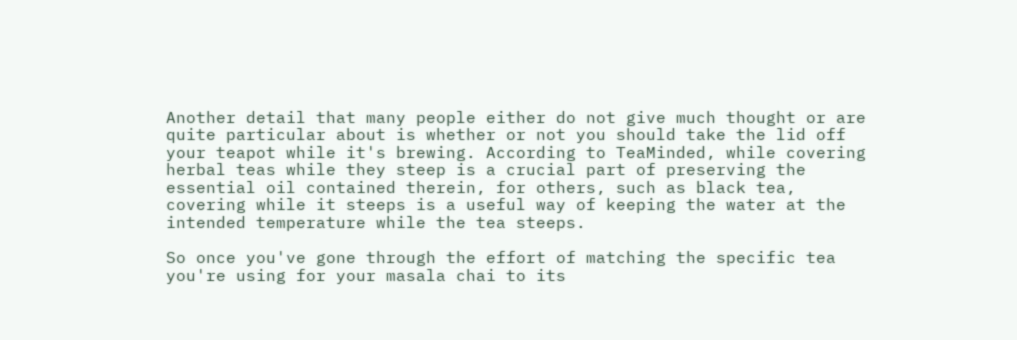Another detail that many people either do not give much thought or are quite particular about is whether or not you should take the lid off your teapot while it's brewing. According to TeaMinded, while covering herbal teas while they steep is a crucial part of preserving the essential oil contained therein, for others, such as black tea, covering while it steeps is a useful way of keeping the water at the intended temperature while the tea steeps.

So once you've gone through the effort of matching the specific tea you're using for your masala chai to its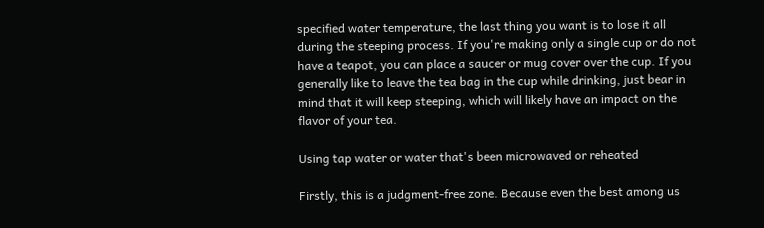specified water temperature, the last thing you want is to lose it all during the steeping process. If you're making only a single cup or do not have a teapot, you can place a saucer or mug cover over the cup. If you generally like to leave the tea bag in the cup while drinking, just bear in mind that it will keep steeping, which will likely have an impact on the flavor of your tea.

Using tap water or water that's been microwaved or reheated

Firstly, this is a judgment-free zone. Because even the best among us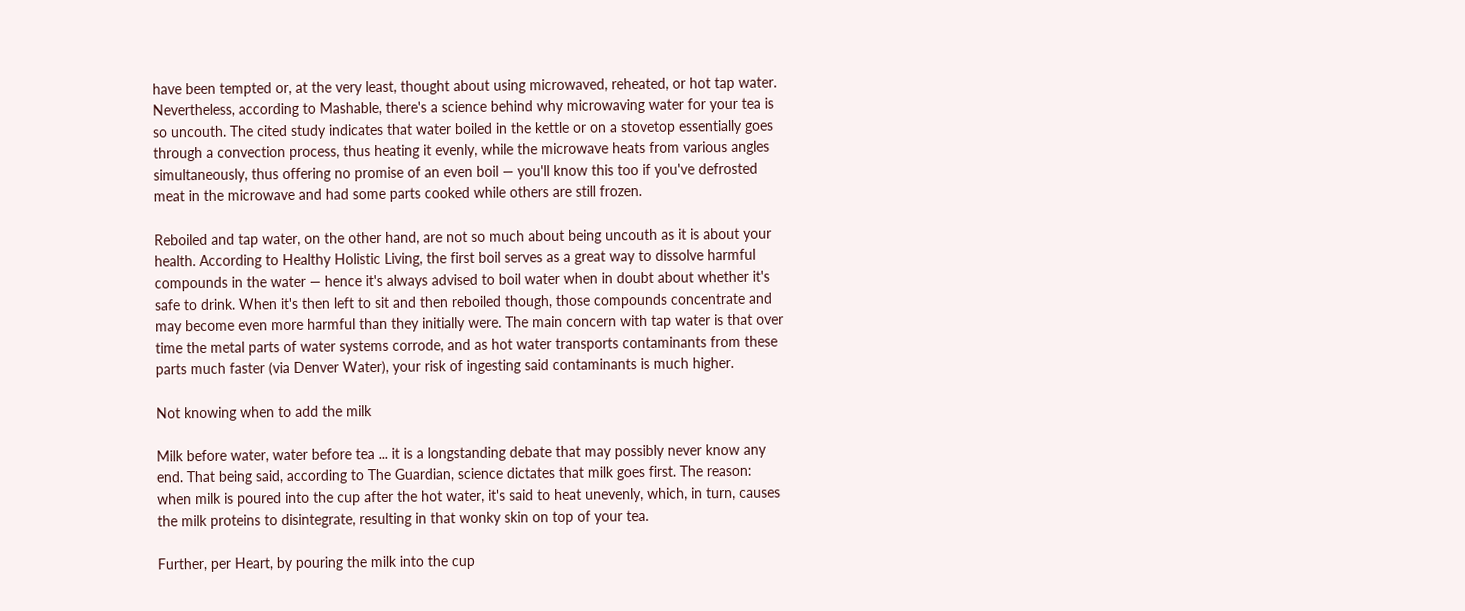have been tempted or, at the very least, thought about using microwaved, reheated, or hot tap water. Nevertheless, according to Mashable, there's a science behind why microwaving water for your tea is so uncouth. The cited study indicates that water boiled in the kettle or on a stovetop essentially goes through a convection process, thus heating it evenly, while the microwave heats from various angles simultaneously, thus offering no promise of an even boil — you'll know this too if you've defrosted meat in the microwave and had some parts cooked while others are still frozen.

Reboiled and tap water, on the other hand, are not so much about being uncouth as it is about your health. According to Healthy Holistic Living, the first boil serves as a great way to dissolve harmful compounds in the water — hence it's always advised to boil water when in doubt about whether it's safe to drink. When it's then left to sit and then reboiled though, those compounds concentrate and may become even more harmful than they initially were. The main concern with tap water is that over time the metal parts of water systems corrode, and as hot water transports contaminants from these parts much faster (via Denver Water), your risk of ingesting said contaminants is much higher.

Not knowing when to add the milk

Milk before water, water before tea ... it is a longstanding debate that may possibly never know any end. That being said, according to The Guardian, science dictates that milk goes first. The reason: when milk is poured into the cup after the hot water, it's said to heat unevenly, which, in turn, causes the milk proteins to disintegrate, resulting in that wonky skin on top of your tea.

Further, per Heart, by pouring the milk into the cup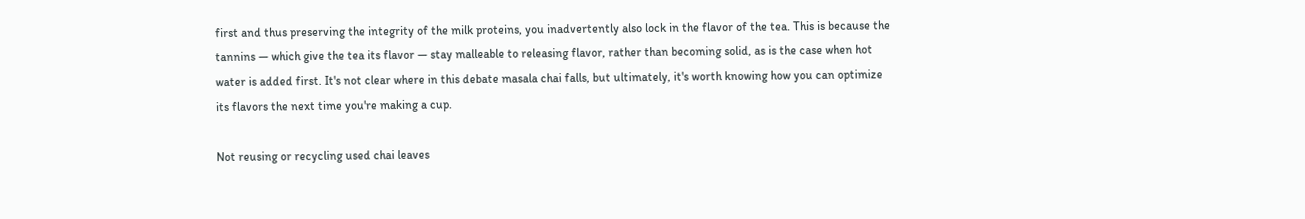first and thus preserving the integrity of the milk proteins, you inadvertently also lock in the flavor of the tea. This is because the tannins — which give the tea its flavor — stay malleable to releasing flavor, rather than becoming solid, as is the case when hot water is added first. It's not clear where in this debate masala chai falls, but ultimately, it's worth knowing how you can optimize its flavors the next time you're making a cup.

Not reusing or recycling used chai leaves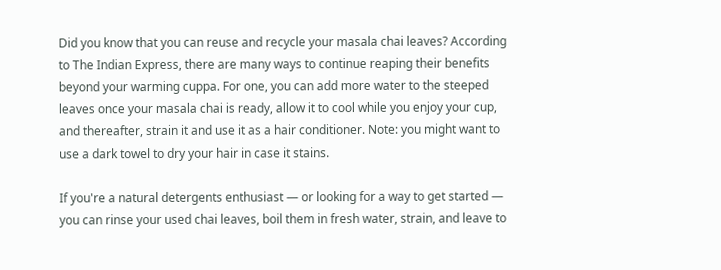Did you know that you can reuse and recycle your masala chai leaves? According to The Indian Express, there are many ways to continue reaping their benefits beyond your warming cuppa. For one, you can add more water to the steeped leaves once your masala chai is ready, allow it to cool while you enjoy your cup, and thereafter, strain it and use it as a hair conditioner. Note: you might want to use a dark towel to dry your hair in case it stains.

If you're a natural detergents enthusiast — or looking for a way to get started — you can rinse your used chai leaves, boil them in fresh water, strain, and leave to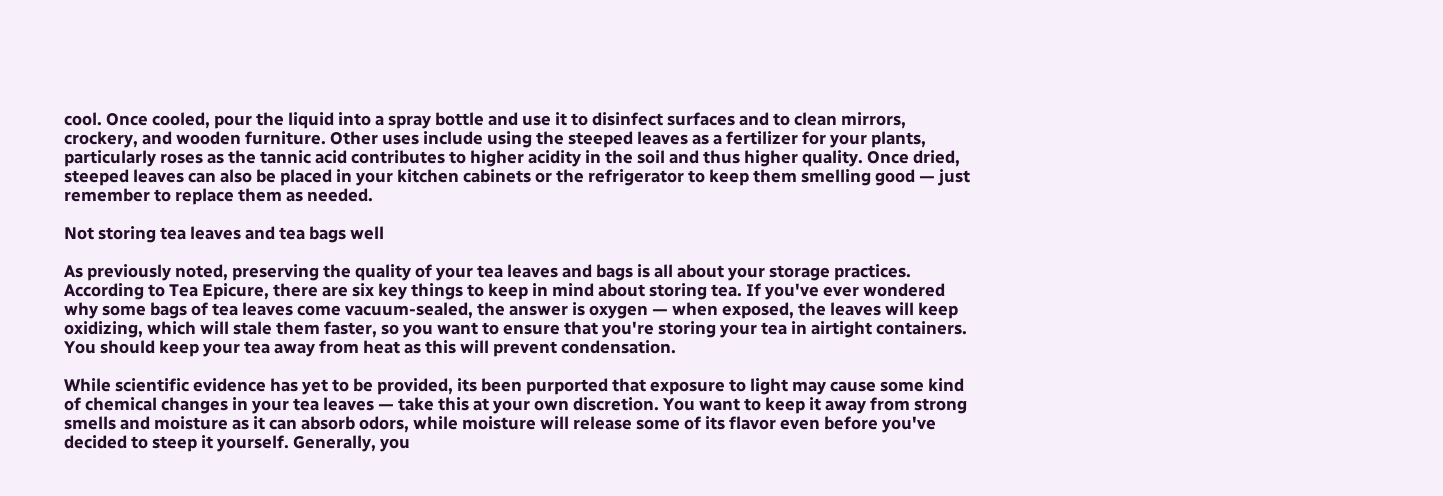cool. Once cooled, pour the liquid into a spray bottle and use it to disinfect surfaces and to clean mirrors, crockery, and wooden furniture. Other uses include using the steeped leaves as a fertilizer for your plants, particularly roses as the tannic acid contributes to higher acidity in the soil and thus higher quality. Once dried, steeped leaves can also be placed in your kitchen cabinets or the refrigerator to keep them smelling good — just remember to replace them as needed.

Not storing tea leaves and tea bags well

As previously noted, preserving the quality of your tea leaves and bags is all about your storage practices. According to Tea Epicure, there are six key things to keep in mind about storing tea. If you've ever wondered why some bags of tea leaves come vacuum-sealed, the answer is oxygen — when exposed, the leaves will keep oxidizing, which will stale them faster, so you want to ensure that you're storing your tea in airtight containers. You should keep your tea away from heat as this will prevent condensation.

While scientific evidence has yet to be provided, its been purported that exposure to light may cause some kind of chemical changes in your tea leaves — take this at your own discretion. You want to keep it away from strong smells and moisture as it can absorb odors, while moisture will release some of its flavor even before you've decided to steep it yourself. Generally, you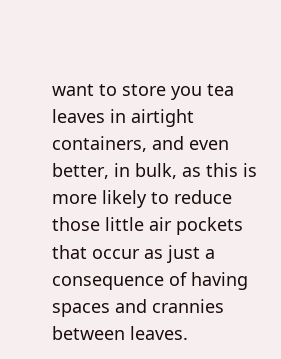want to store you tea leaves in airtight containers, and even better, in bulk, as this is more likely to reduce those little air pockets that occur as just a consequence of having spaces and crannies between leaves.